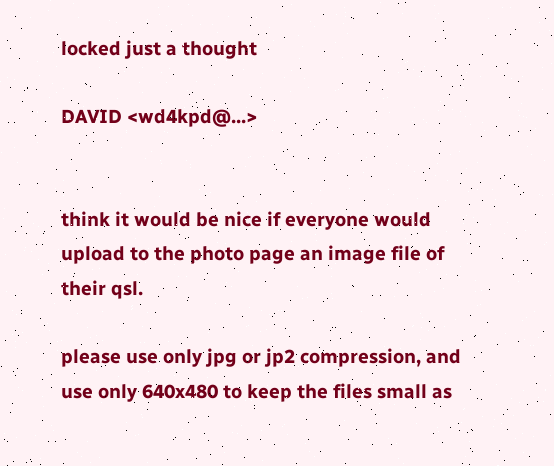locked just a thought

DAVID <wd4kpd@...>


think it would be nice if everyone would upload to the photo page an image file of their qsl.

please use only jpg or jp2 compression, and use only 640x480 to keep the files small as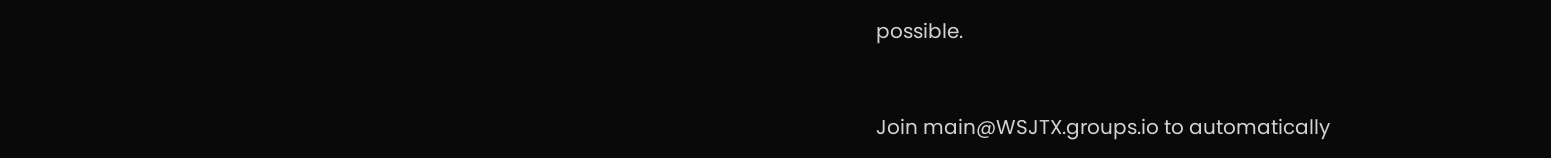possible.


Join main@WSJTX.groups.io to automatically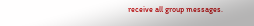receive all group messages.